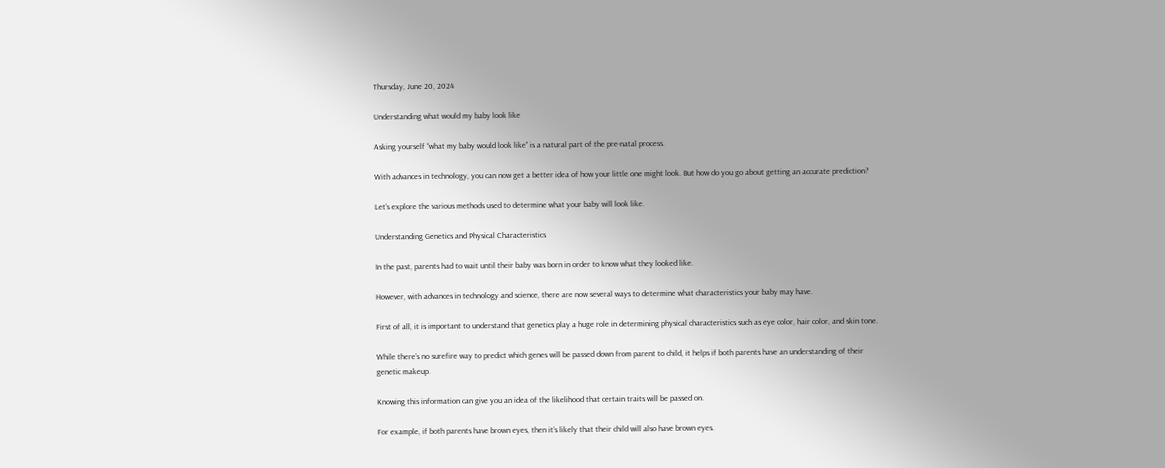Thursday, June 20, 2024

Understanding what would my baby look like

Asking yourself “what my baby would look like” is a natural part of the pre-natal process.

With advances in technology, you can now get a better idea of how your little one might look. But how do you go about getting an accurate prediction?

Let’s explore the various methods used to determine what your baby will look like.

Understanding Genetics and Physical Characteristics

In the past, parents had to wait until their baby was born in order to know what they looked like.

However, with advances in technology and science, there are now several ways to determine what characteristics your baby may have.

First of all, it is important to understand that genetics play a huge role in determining physical characteristics such as eye color, hair color, and skin tone.

While there’s no surefire way to predict which genes will be passed down from parent to child, it helps if both parents have an understanding of their genetic makeup.

Knowing this information can give you an idea of the likelihood that certain traits will be passed on.

For example, if both parents have brown eyes, then it’s likely that their child will also have brown eyes.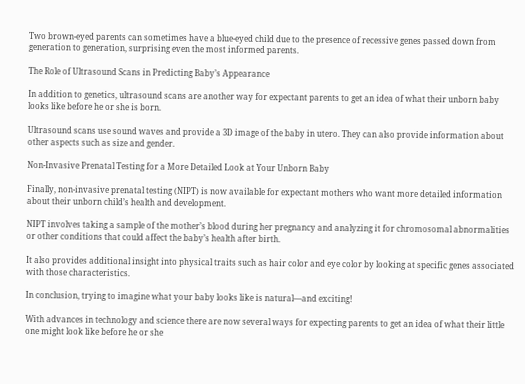Two brown-eyed parents can sometimes have a blue-eyed child due to the presence of recessive genes passed down from generation to generation, surprising even the most informed parents.

The Role of Ultrasound Scans in Predicting Baby’s Appearance

In addition to genetics, ultrasound scans are another way for expectant parents to get an idea of what their unborn baby looks like before he or she is born.

Ultrasound scans use sound waves and provide a 3D image of the baby in utero. They can also provide information about other aspects such as size and gender.

Non-Invasive Prenatal Testing for a More Detailed Look at Your Unborn Baby

Finally, non-invasive prenatal testing (NIPT) is now available for expectant mothers who want more detailed information about their unborn child’s health and development.

NIPT involves taking a sample of the mother’s blood during her pregnancy and analyzing it for chromosomal abnormalities or other conditions that could affect the baby’s health after birth.

It also provides additional insight into physical traits such as hair color and eye color by looking at specific genes associated with those characteristics.

In conclusion, trying to imagine what your baby looks like is natural—and exciting!

With advances in technology and science there are now several ways for expecting parents to get an idea of what their little one might look like before he or she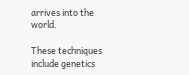arrives into the world.

These techniques include genetics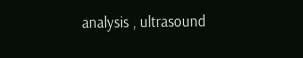analysis , ultrasound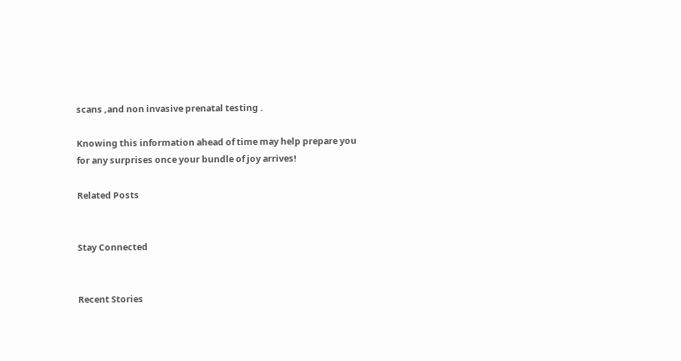scans ,and non invasive prenatal testing .

Knowing this information ahead of time may help prepare you for any surprises once your bundle of joy arrives!

Related Posts


Stay Connected


Recent Stories